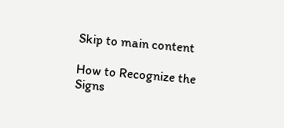Skip to main content

How to Recognize the Signs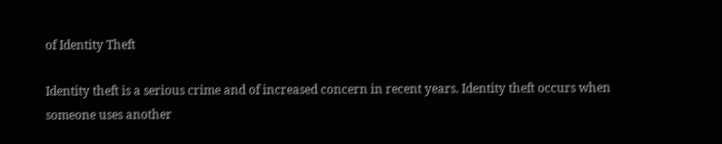of Identity Theft

Identity theft is a serious crime and of increased concern in recent years. Identity theft occurs when someone uses another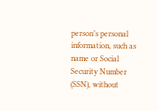person’s personal information, such as name or Social Security Number (SSN), without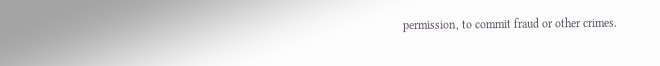permission, to commit fraud or other crimes.